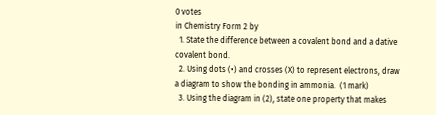0 votes
in Chemistry Form 2 by
  1. State the difference between a covalent bond and a dative covalent bond.
  2. Using dots (•) and crosses (X) to represent electrons, draw a diagram to show the bonding in ammonia.  (1 mark)
  3. Using the diagram in (2), state one property that makes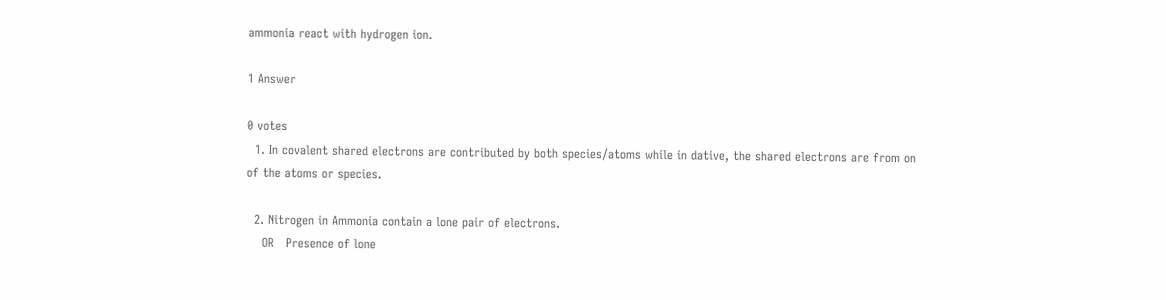ammonia react with hydrogen ion.

1 Answer

0 votes
  1. In covalent shared electrons are contributed by both species/atoms while in dative, the shared electrons are from on of the atoms or species.

  2. Nitrogen in Ammonia contain a lone pair of electrons.
    OR   Presence of lone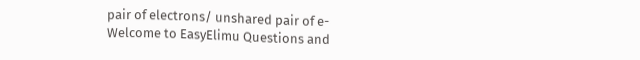pair of electrons/ unshared pair of e-
Welcome to EasyElimu Questions and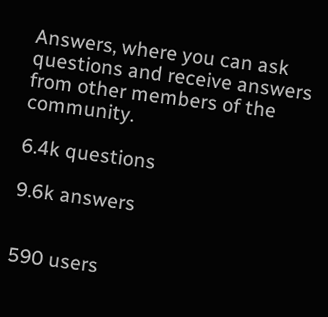Answers, where you can ask questions and receive answers from other members of the community.

6.4k questions

9.6k answers


590 users